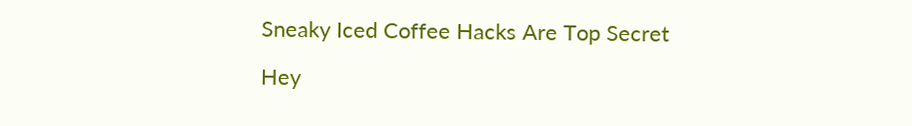Sneaky Iced Coffee Hacks Are Top Secret

Hey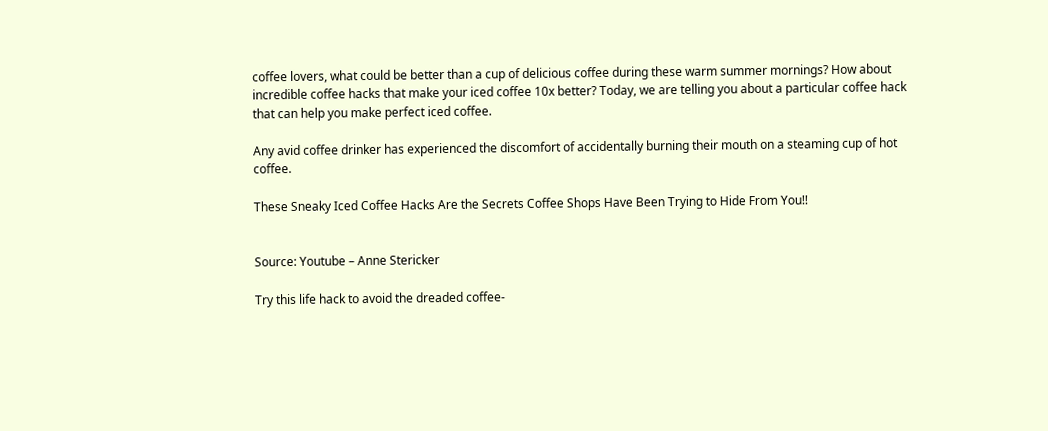coffee lovers, what could be better than a cup of delicious coffee during these warm summer mornings? How about incredible coffee hacks that make your iced coffee 10x better? Today, we are telling you about a particular coffee hack that can help you make perfect iced coffee.

Any avid coffee drinker has experienced the discomfort of accidentally burning their mouth on a steaming cup of hot coffee.

These Sneaky Iced Coffee Hacks Are the Secrets Coffee Shops Have Been Trying to Hide From You!!


Source: Youtube – Anne Stericker

Try this life hack to avoid the dreaded coffee-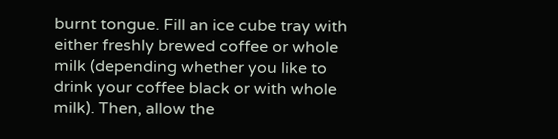burnt tongue. Fill an ice cube tray with either freshly brewed coffee or whole milk (depending whether you like to drink your coffee black or with whole milk). Then, allow the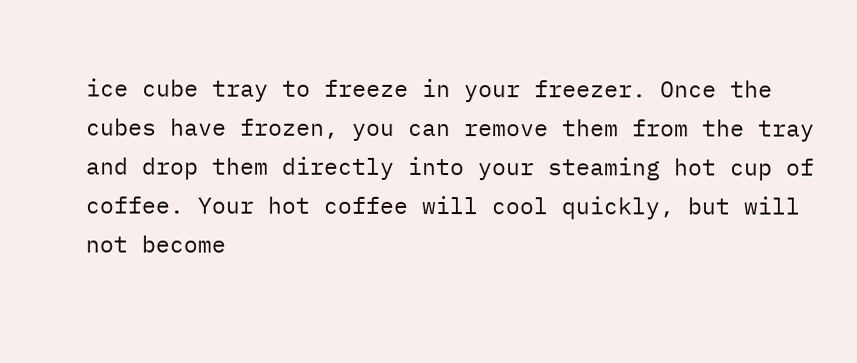ice cube tray to freeze in your freezer. Once the cubes have frozen, you can remove them from the tray and drop them directly into your steaming hot cup of coffee. Your hot coffee will cool quickly, but will not become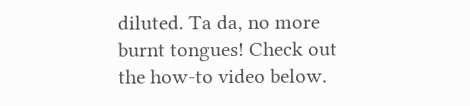diluted. Ta da, no more burnt tongues! Check out the how-to video below.